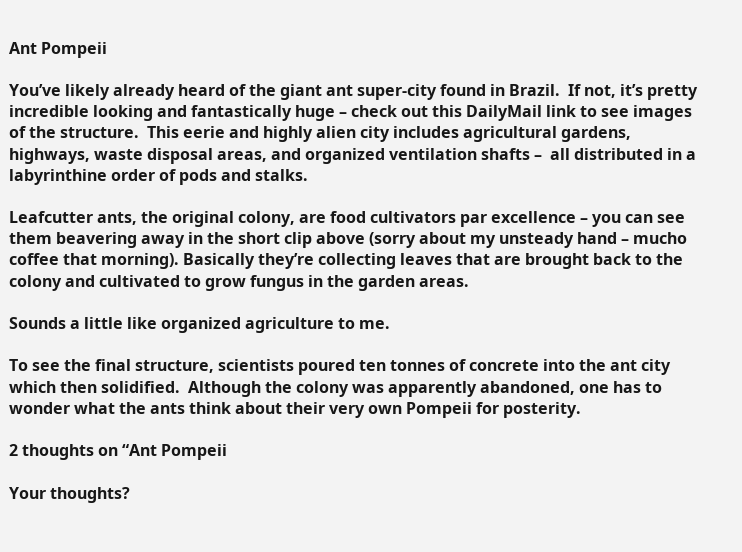Ant Pompeii

You’ve likely already heard of the giant ant super-city found in Brazil.  If not, it’s pretty incredible looking and fantastically huge – check out this DailyMail link to see images of the structure.  This eerie and highly alien city includes agricultural gardens, highways, waste disposal areas, and organized ventilation shafts –  all distributed in a labyrinthine order of pods and stalks.

Leafcutter ants, the original colony, are food cultivators par excellence – you can see them beavering away in the short clip above (sorry about my unsteady hand – mucho coffee that morning). Basically they’re collecting leaves that are brought back to the colony and cultivated to grow fungus in the garden areas.

Sounds a little like organized agriculture to me.

To see the final structure, scientists poured ten tonnes of concrete into the ant city which then solidified.  Although the colony was apparently abandoned, one has to wonder what the ants think about their very own Pompeii for posterity.

2 thoughts on “Ant Pompeii

Your thoughts?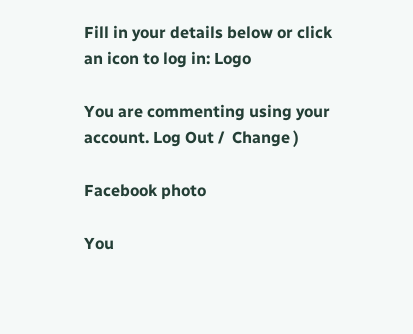Fill in your details below or click an icon to log in: Logo

You are commenting using your account. Log Out /  Change )

Facebook photo

You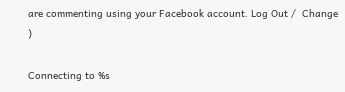are commenting using your Facebook account. Log Out /  Change )

Connecting to %s